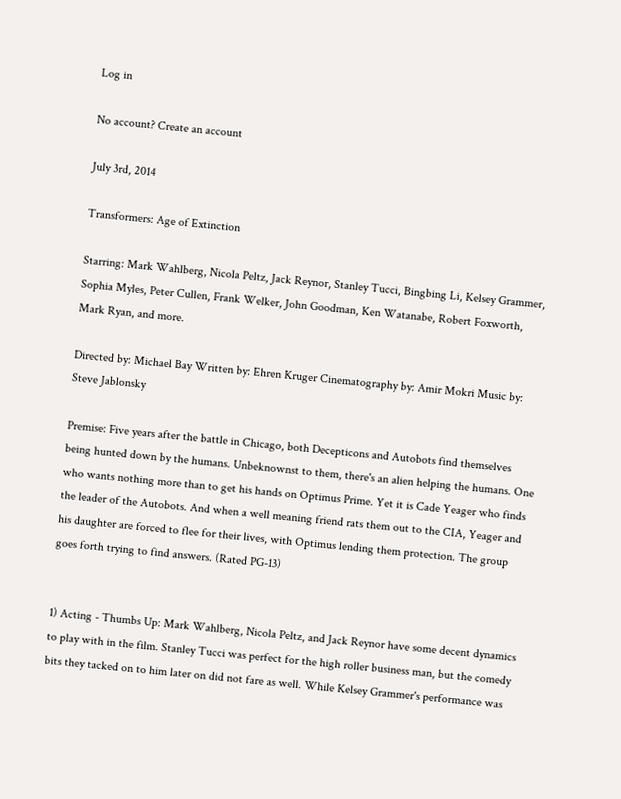Log in

No account? Create an account

July 3rd, 2014

Transformers: Age of Extinction

Starring: Mark Wahlberg, Nicola Peltz, Jack Reynor, Stanley Tucci, Bingbing Li, Kelsey Grammer, Sophia Myles, Peter Cullen, Frank Welker, John Goodman, Ken Watanabe, Robert Foxworth, Mark Ryan, and more.

Directed by: Michael Bay Written by: Ehren Kruger Cinematography by: Amir Mokri Music by: Steve Jablonsky

Premise: Five years after the battle in Chicago, both Decepticons and Autobots find themselves being hunted down by the humans. Unbeknownst to them, there's an alien helping the humans. One who wants nothing more than to get his hands on Optimus Prime. Yet it is Cade Yeager who finds the leader of the Autobots. And when a well meaning friend rats them out to the CIA, Yeager and his daughter are forced to flee for their lives, with Optimus lending them protection. The group goes forth trying to find answers. (Rated PG-13)


1) Acting - Thumbs Up: Mark Wahlberg, Nicola Peltz, and Jack Reynor have some decent dynamics to play with in the film. Stanley Tucci was perfect for the high roller business man, but the comedy bits they tacked on to him later on did not fare as well. While Kelsey Grammer's performance was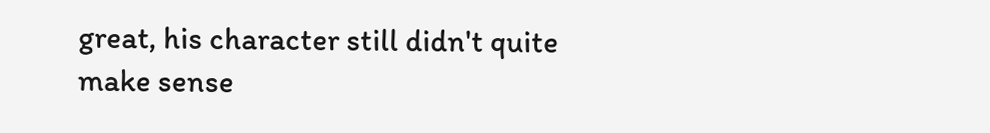great, his character still didn't quite make sense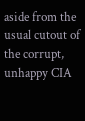aside from the usual cutout of the corrupt, unhappy CIA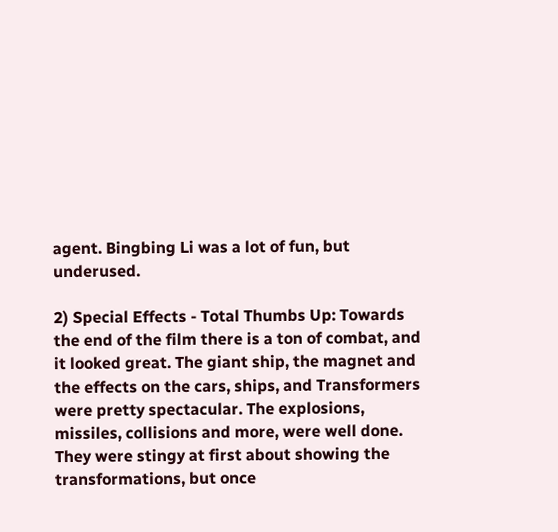agent. Bingbing Li was a lot of fun, but underused.

2) Special Effects - Total Thumbs Up: Towards the end of the film there is a ton of combat, and it looked great. The giant ship, the magnet and the effects on the cars, ships, and Transformers were pretty spectacular. The explosions, missiles, collisions and more, were well done. They were stingy at first about showing the transformations, but once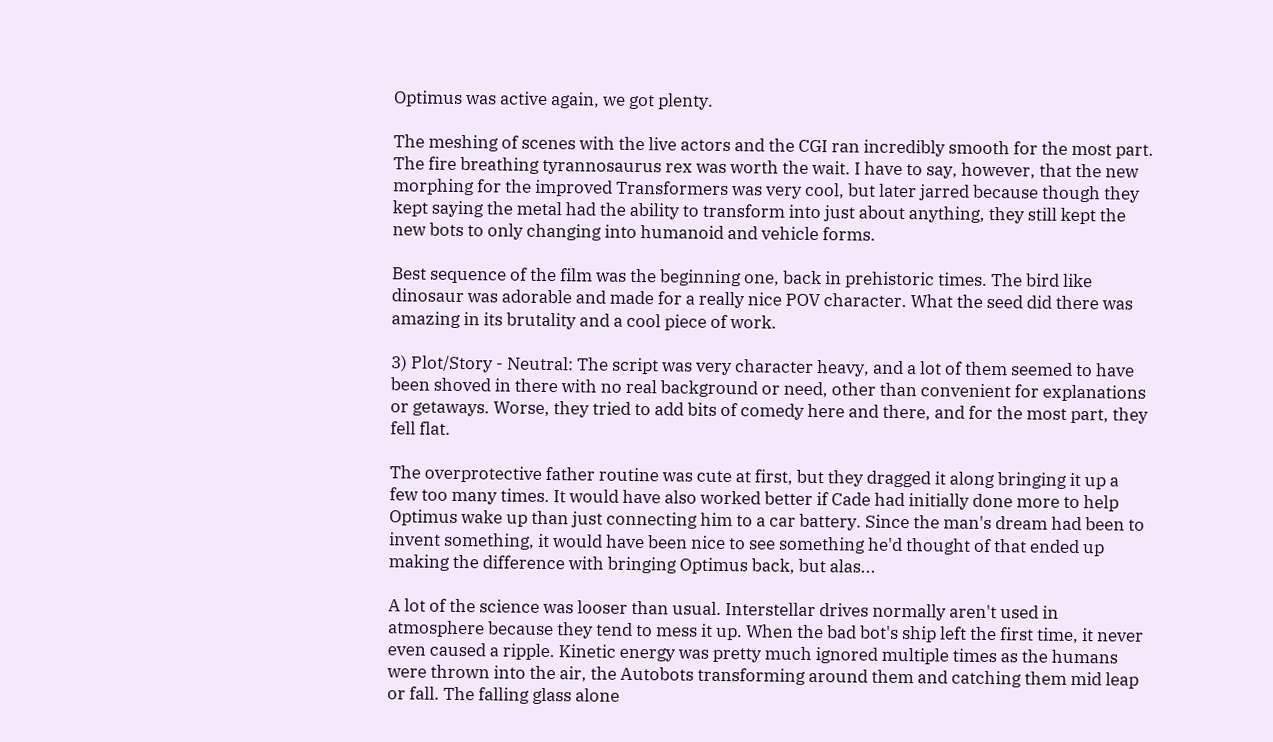Optimus was active again, we got plenty.

The meshing of scenes with the live actors and the CGI ran incredibly smooth for the most part. The fire breathing tyrannosaurus rex was worth the wait. I have to say, however, that the new morphing for the improved Transformers was very cool, but later jarred because though they kept saying the metal had the ability to transform into just about anything, they still kept the new bots to only changing into humanoid and vehicle forms.

Best sequence of the film was the beginning one, back in prehistoric times. The bird like dinosaur was adorable and made for a really nice POV character. What the seed did there was amazing in its brutality and a cool piece of work.

3) Plot/Story - Neutral: The script was very character heavy, and a lot of them seemed to have been shoved in there with no real background or need, other than convenient for explanations or getaways. Worse, they tried to add bits of comedy here and there, and for the most part, they fell flat.

The overprotective father routine was cute at first, but they dragged it along bringing it up a few too many times. It would have also worked better if Cade had initially done more to help Optimus wake up than just connecting him to a car battery. Since the man's dream had been to invent something, it would have been nice to see something he'd thought of that ended up making the difference with bringing Optimus back, but alas...

A lot of the science was looser than usual. Interstellar drives normally aren't used in atmosphere because they tend to mess it up. When the bad bot's ship left the first time, it never even caused a ripple. Kinetic energy was pretty much ignored multiple times as the humans were thrown into the air, the Autobots transforming around them and catching them mid leap or fall. The falling glass alone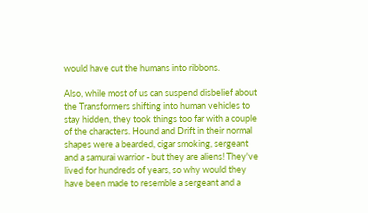would have cut the humans into ribbons.

Also, while most of us can suspend disbelief about the Transformers shifting into human vehicles to stay hidden, they took things too far with a couple of the characters. Hound and Drift in their normal shapes were a bearded, cigar smoking, sergeant and a samurai warrior - but they are aliens! They've lived for hundreds of years, so why would they have been made to resemble a sergeant and a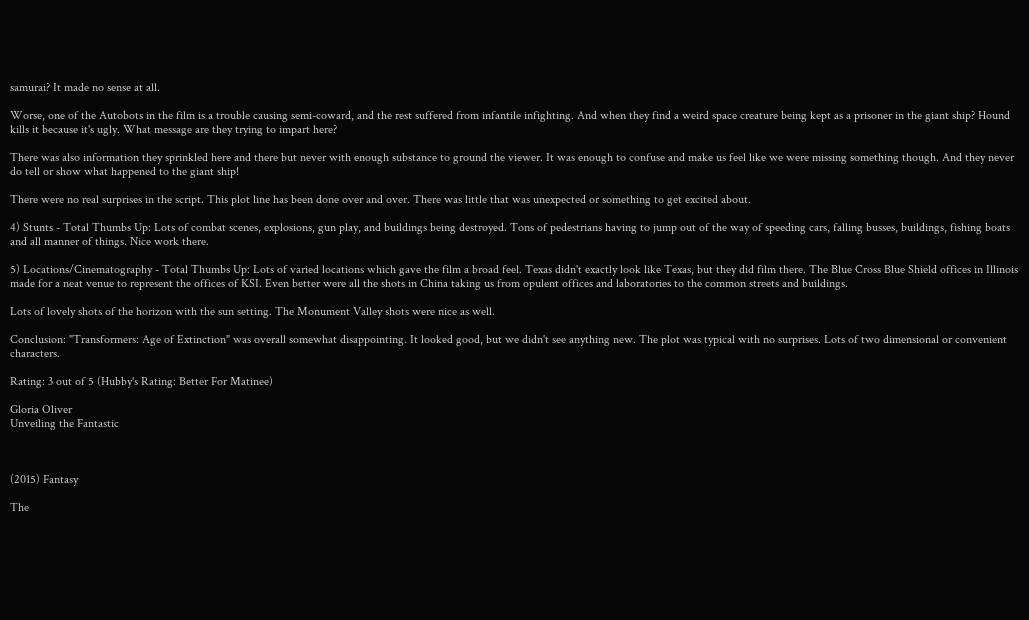samurai? It made no sense at all.

Worse, one of the Autobots in the film is a trouble causing semi-coward, and the rest suffered from infantile infighting. And when they find a weird space creature being kept as a prisoner in the giant ship? Hound kills it because it's ugly. What message are they trying to impart here?

There was also information they sprinkled here and there but never with enough substance to ground the viewer. It was enough to confuse and make us feel like we were missing something though. And they never do tell or show what happened to the giant ship!

There were no real surprises in the script. This plot line has been done over and over. There was little that was unexpected or something to get excited about.

4) Stunts - Total Thumbs Up: Lots of combat scenes, explosions, gun play, and buildings being destroyed. Tons of pedestrians having to jump out of the way of speeding cars, falling busses, buildings, fishing boats and all manner of things. Nice work there.

5) Locations/Cinematography - Total Thumbs Up: Lots of varied locations which gave the film a broad feel. Texas didn't exactly look like Texas, but they did film there. The Blue Cross Blue Shield offices in Illinois made for a neat venue to represent the offices of KSI. Even better were all the shots in China taking us from opulent offices and laboratories to the common streets and buildings.

Lots of lovely shots of the horizon with the sun setting. The Monument Valley shots were nice as well.

Conclusion: "Transformers: Age of Extinction" was overall somewhat disappointing. It looked good, but we didn't see anything new. The plot was typical with no surprises. Lots of two dimensional or convenient characters.

Rating: 3 out of 5 (Hubby's Rating: Better For Matinee)

Gloria Oliver
Unveiling the Fantastic



(2015) Fantasy

The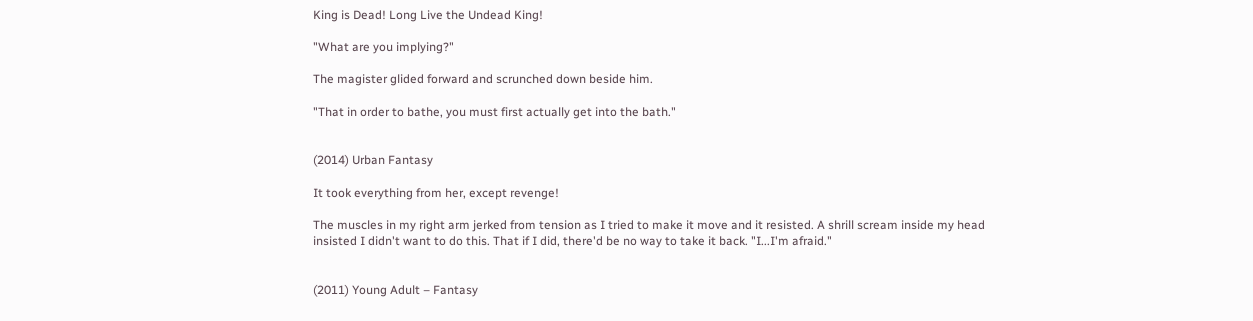King is Dead! Long Live the Undead King!

"What are you implying?"

The magister glided forward and scrunched down beside him.

"That in order to bathe, you must first actually get into the bath."


(2014) Urban Fantasy

It took everything from her, except revenge!

The muscles in my right arm jerked from tension as I tried to make it move and it resisted. A shrill scream inside my head insisted I didn't want to do this. That if I did, there'd be no way to take it back. "I...I'm afraid."


(2011) Young Adult – Fantasy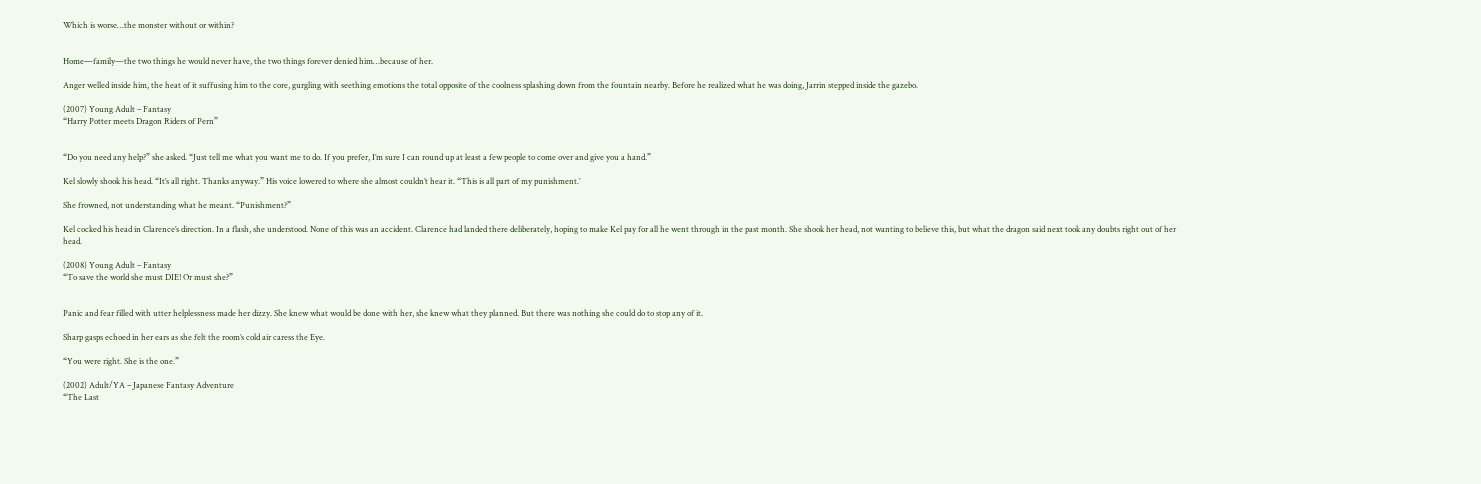Which is worse…the monster without or within?


Home—family—the two things he would never have, the two things forever denied him…because of her.

Anger welled inside him, the heat of it suffusing him to the core, gurgling with seething emotions the total opposite of the coolness splashing down from the fountain nearby. Before he realized what he was doing, Jarrin stepped inside the gazebo.

(2007) Young Adult – Fantasy
“Harry Potter meets Dragon Riders of Pern”


“Do you need any help?” she asked. “Just tell me what you want me to do. If you prefer, I’m sure I can round up at least a few people to come over and give you a hand.”

Kel slowly shook his head. “It’s all right. Thanks anyway.” His voice lowered to where she almost couldn’t hear it. “This is all part of my punishment.’

She frowned, not understanding what he meant. “Punishment?”

Kel cocked his head in Clarence’s direction. In a flash, she understood. None of this was an accident. Clarence had landed there deliberately, hoping to make Kel pay for all he went through in the past month. She shook her head, not wanting to believe this, but what the dragon said next took any doubts right out of her head.

(2008) Young Adult – Fantasy
“To save the world she must DIE! Or must she?”


Panic and fear filled with utter helplessness made her dizzy. She knew what would be done with her, she knew what they planned. But there was nothing she could do to stop any of it.

Sharp gasps echoed in her ears as she felt the room’s cold air caress the Eye.

“You were right. She is the one.”

(2002) Adult/YA – Japanese Fantasy Adventure
“The Last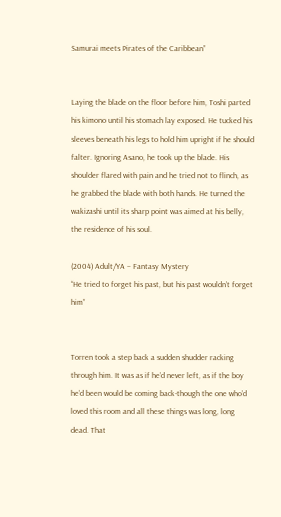Samurai meets Pirates of the Caribbean”


Laying the blade on the floor before him, Toshi parted his kimono until his stomach lay exposed. He tucked his sleeves beneath his legs to hold him upright if he should falter. Ignoring Asano, he took up the blade. His shoulder flared with pain and he tried not to flinch, as he grabbed the blade with both hands. He turned the wakizashi until its sharp point was aimed at his belly, the residence of his soul.

(2004) Adult/YA – Fantasy Mystery
“He tried to forget his past, but his past wouldn’t forget him”


Torren took a step back a sudden shudder racking through him. It was as if he’d never left, as if the boy he’d been would be coming back-though the one who’d loved this room and all these things was long, long dead. That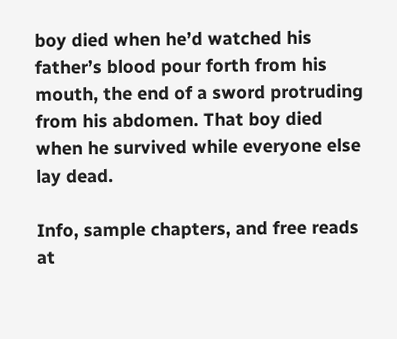boy died when he’d watched his father’s blood pour forth from his mouth, the end of a sword protruding from his abdomen. That boy died when he survived while everyone else lay dead.

Info, sample chapters, and free reads at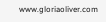www.gloriaoliver.com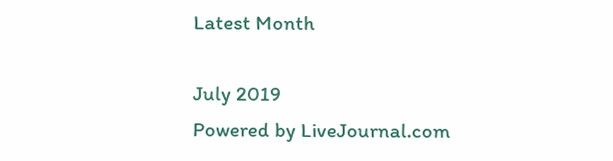Latest Month

July 2019
Powered by LiveJournal.com